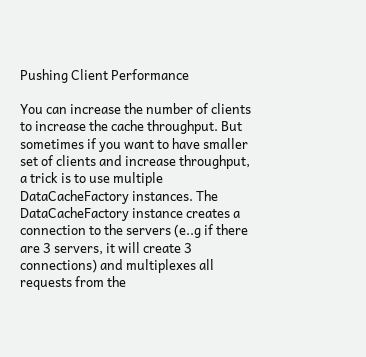Pushing Client Performance

You can increase the number of clients to increase the cache throughput. But sometimes if you want to have smaller set of clients and increase throughput, a trick is to use multiple DataCacheFactory instances. The DataCacheFactory instance creates a connection to the servers (e..g if there are 3 servers, it will create 3 connections) and multiplexes all requests from the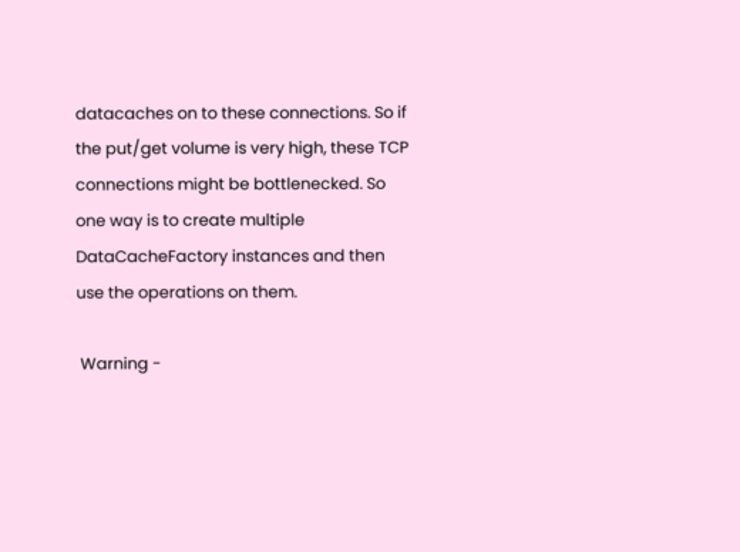datacaches on to these connections. So if the put/get volume is very high, these TCP connections might be bottlenecked. So one way is to create multiple DataCacheFactory instances and then use the operations on them.

 Warning -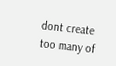dont create too many of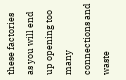these factories as you will end up opening too many connections and waste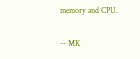memory and CPU.

-- MK